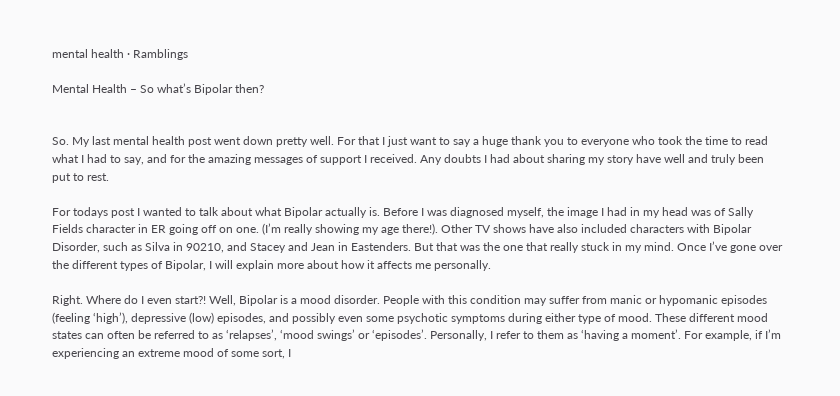mental health · Ramblings

Mental Health – So what’s Bipolar then?


So. My last mental health post went down pretty well. For that I just want to say a huge thank you to everyone who took the time to read what I had to say, and for the amazing messages of support I received. Any doubts I had about sharing my story have well and truly been put to rest.

For todays post I wanted to talk about what Bipolar actually is. Before I was diagnosed myself, the image I had in my head was of Sally Fields character in ER going off on one. (I’m really showing my age there!). Other TV shows have also included characters with Bipolar Disorder, such as Silva in 90210, and Stacey and Jean in Eastenders. But that was the one that really stuck in my mind. Once I’ve gone over the different types of Bipolar, I will explain more about how it affects me personally.

Right. Where do I even start?! Well, Bipolar is a mood disorder. People with this condition may suffer from manic or hypomanic episodes (feeling ‘high’), depressive (low) episodes, and possibly even some psychotic symptoms during either type of mood. These different mood states can often be referred to as ‘relapses’, ‘mood swings’ or ‘episodes’. Personally, I refer to them as ‘having a moment’. For example, if I’m experiencing an extreme mood of some sort, I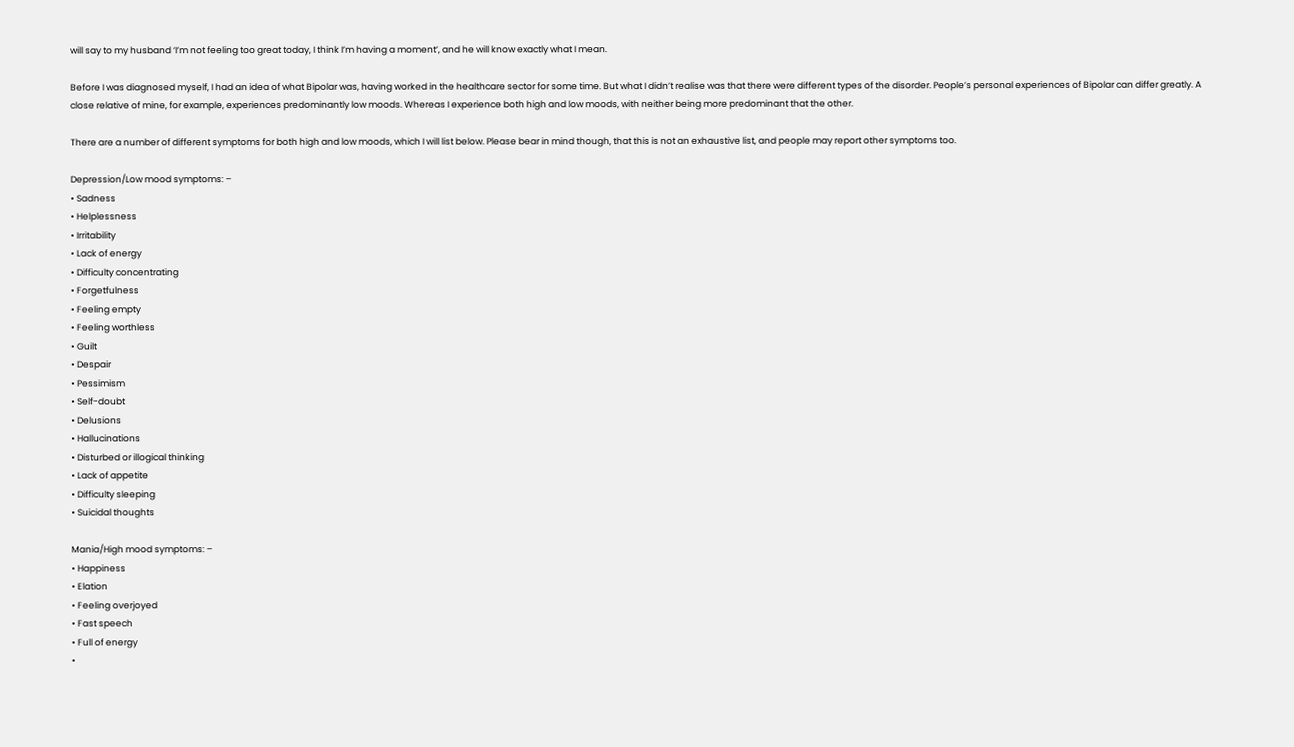will say to my husband ‘I’m not feeling too great today, I think I’m having a moment’, and he will know exactly what I mean.

Before I was diagnosed myself, I had an idea of what Bipolar was, having worked in the healthcare sector for some time. But what I didn’t realise was that there were different types of the disorder. People’s personal experiences of Bipolar can differ greatly. A close relative of mine, for example, experiences predominantly low moods. Whereas I experience both high and low moods, with neither being more predominant that the other.

There are a number of different symptoms for both high and low moods, which I will list below. Please bear in mind though, that this is not an exhaustive list, and people may report other symptoms too.

Depression/Low mood symptoms: –
• Sadness
• Helplessness
• Irritability
• Lack of energy
• Difficulty concentrating
• Forgetfulness
• Feeling empty
• Feeling worthless
• Guilt
• Despair
• Pessimism
• Self-doubt
• Delusions
• Hallucinations
• Disturbed or illogical thinking
• Lack of appetite
• Difficulty sleeping
• Suicidal thoughts

Mania/High mood symptoms: –
• Happiness
• Elation
• Feeling overjoyed
• Fast speech
• Full of energy
•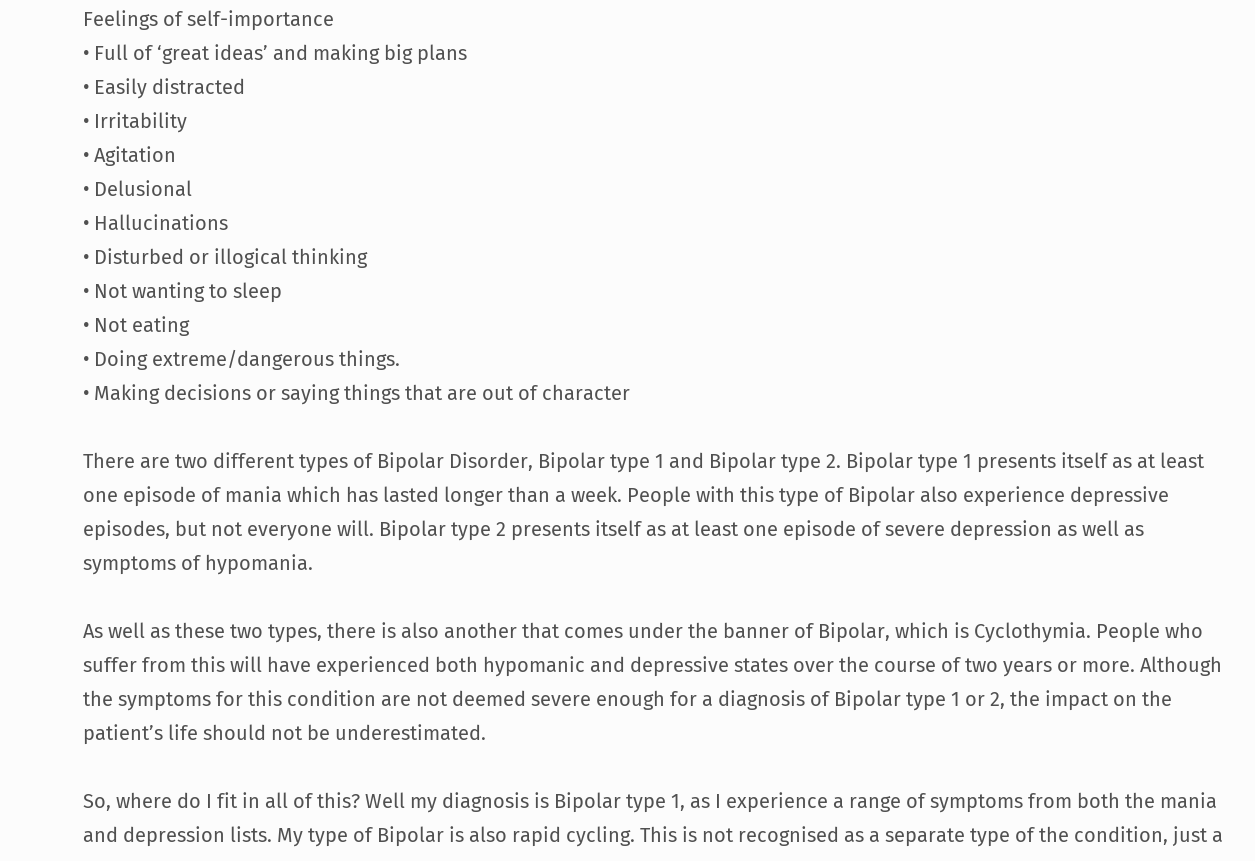Feelings of self-importance
• Full of ‘great ideas’ and making big plans
• Easily distracted
• Irritability
• Agitation
• Delusional
• Hallucinations
• Disturbed or illogical thinking
• Not wanting to sleep
• Not eating
• Doing extreme/dangerous things.
• Making decisions or saying things that are out of character

There are two different types of Bipolar Disorder, Bipolar type 1 and Bipolar type 2. Bipolar type 1 presents itself as at least one episode of mania which has lasted longer than a week. People with this type of Bipolar also experience depressive episodes, but not everyone will. Bipolar type 2 presents itself as at least one episode of severe depression as well as symptoms of hypomania.

As well as these two types, there is also another that comes under the banner of Bipolar, which is Cyclothymia. People who suffer from this will have experienced both hypomanic and depressive states over the course of two years or more. Although the symptoms for this condition are not deemed severe enough for a diagnosis of Bipolar type 1 or 2, the impact on the patient’s life should not be underestimated.

So, where do I fit in all of this? Well my diagnosis is Bipolar type 1, as I experience a range of symptoms from both the mania and depression lists. My type of Bipolar is also rapid cycling. This is not recognised as a separate type of the condition, just a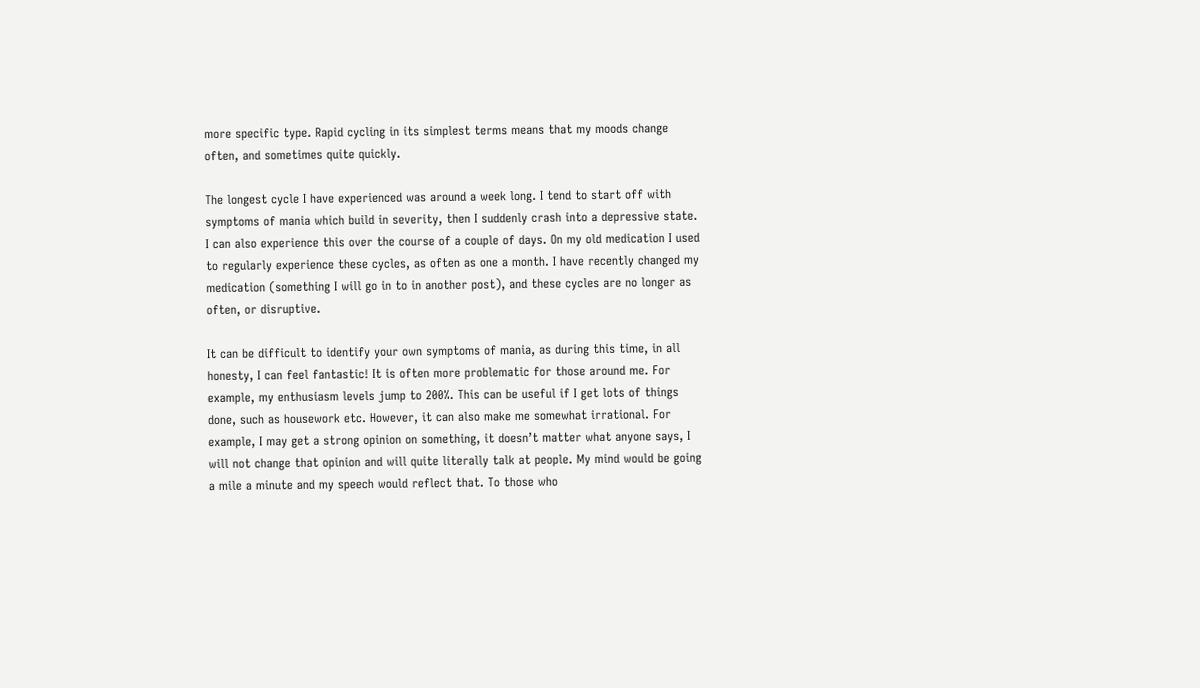more specific type. Rapid cycling in its simplest terms means that my moods change often, and sometimes quite quickly.

The longest cycle I have experienced was around a week long. I tend to start off with symptoms of mania which build in severity, then I suddenly crash into a depressive state. I can also experience this over the course of a couple of days. On my old medication I used to regularly experience these cycles, as often as one a month. I have recently changed my medication (something I will go in to in another post), and these cycles are no longer as often, or disruptive.

It can be difficult to identify your own symptoms of mania, as during this time, in all honesty, I can feel fantastic! It is often more problematic for those around me. For example, my enthusiasm levels jump to 200%. This can be useful if I get lots of things done, such as housework etc. However, it can also make me somewhat irrational. For example, I may get a strong opinion on something, it doesn’t matter what anyone says, I will not change that opinion and will quite literally talk at people. My mind would be going a mile a minute and my speech would reflect that. To those who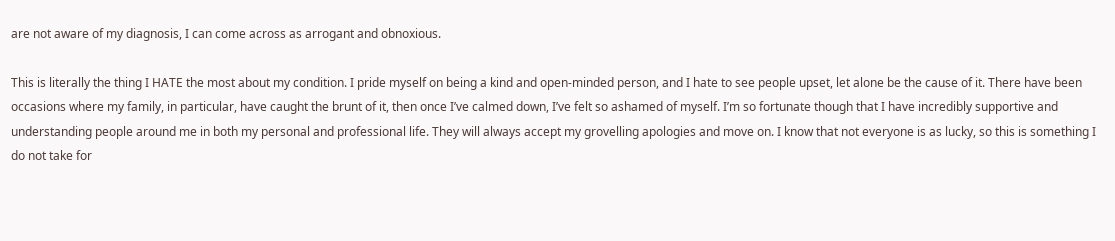are not aware of my diagnosis, I can come across as arrogant and obnoxious.

This is literally the thing I HATE the most about my condition. I pride myself on being a kind and open-minded person, and I hate to see people upset, let alone be the cause of it. There have been occasions where my family, in particular, have caught the brunt of it, then once I’ve calmed down, I’ve felt so ashamed of myself. I’m so fortunate though that I have incredibly supportive and understanding people around me in both my personal and professional life. They will always accept my grovelling apologies and move on. I know that not everyone is as lucky, so this is something I do not take for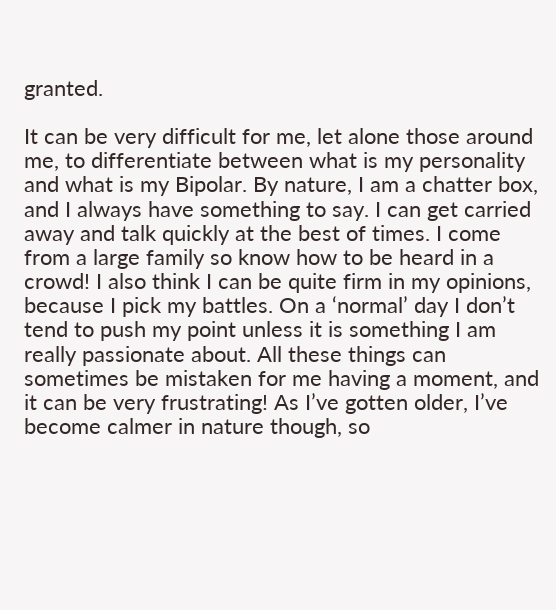granted.

It can be very difficult for me, let alone those around me, to differentiate between what is my personality and what is my Bipolar. By nature, I am a chatter box, and I always have something to say. I can get carried away and talk quickly at the best of times. I come from a large family so know how to be heard in a crowd! I also think I can be quite firm in my opinions, because I pick my battles. On a ‘normal’ day I don’t tend to push my point unless it is something I am really passionate about. All these things can sometimes be mistaken for me having a moment, and it can be very frustrating! As I’ve gotten older, I’ve become calmer in nature though, so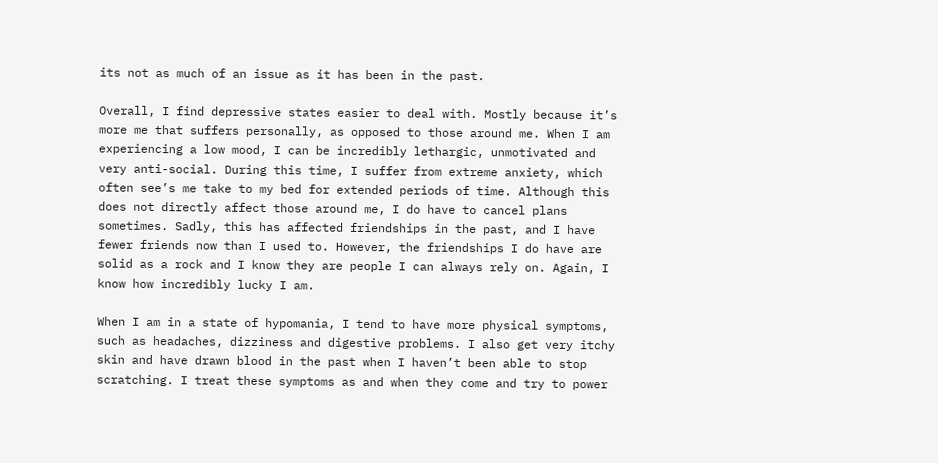its not as much of an issue as it has been in the past.

Overall, I find depressive states easier to deal with. Mostly because it’s more me that suffers personally, as opposed to those around me. When I am experiencing a low mood, I can be incredibly lethargic, unmotivated and very anti-social. During this time, I suffer from extreme anxiety, which often see’s me take to my bed for extended periods of time. Although this does not directly affect those around me, I do have to cancel plans sometimes. Sadly, this has affected friendships in the past, and I have fewer friends now than I used to. However, the friendships I do have are solid as a rock and I know they are people I can always rely on. Again, I know how incredibly lucky I am.

When I am in a state of hypomania, I tend to have more physical symptoms, such as headaches, dizziness and digestive problems. I also get very itchy skin and have drawn blood in the past when I haven’t been able to stop scratching. I treat these symptoms as and when they come and try to power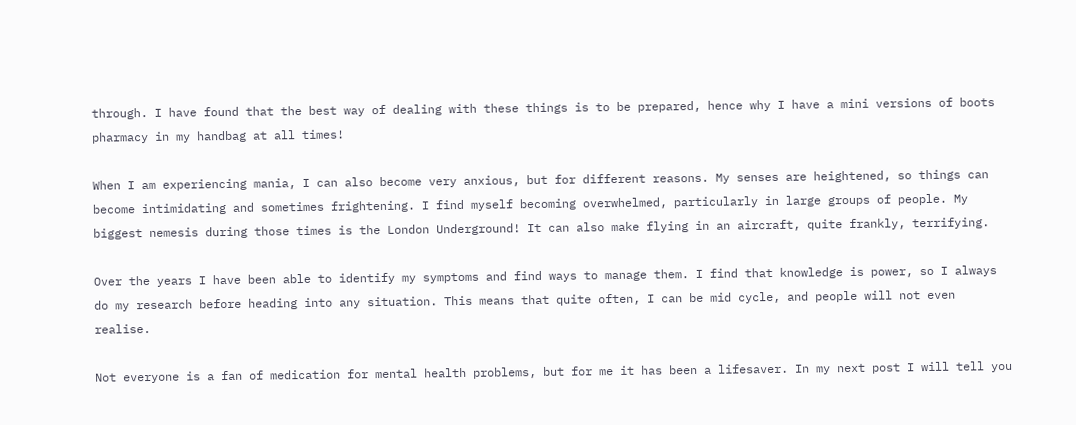through. I have found that the best way of dealing with these things is to be prepared, hence why I have a mini versions of boots pharmacy in my handbag at all times!

When I am experiencing mania, I can also become very anxious, but for different reasons. My senses are heightened, so things can become intimidating and sometimes frightening. I find myself becoming overwhelmed, particularly in large groups of people. My biggest nemesis during those times is the London Underground! It can also make flying in an aircraft, quite frankly, terrifying.

Over the years I have been able to identify my symptoms and find ways to manage them. I find that knowledge is power, so I always do my research before heading into any situation. This means that quite often, I can be mid cycle, and people will not even realise.

Not everyone is a fan of medication for mental health problems, but for me it has been a lifesaver. In my next post I will tell you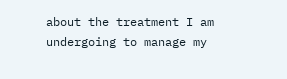about the treatment I am undergoing to manage my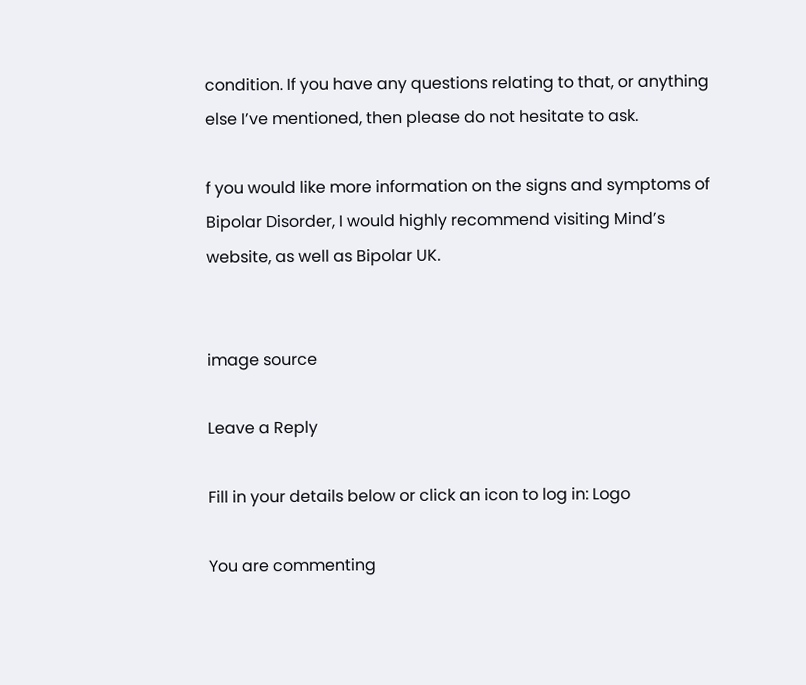condition. If you have any questions relating to that, or anything else I’ve mentioned, then please do not hesitate to ask.

f you would like more information on the signs and symptoms of Bipolar Disorder, I would highly recommend visiting Mind’s website, as well as Bipolar UK.


image source

Leave a Reply

Fill in your details below or click an icon to log in: Logo

You are commenting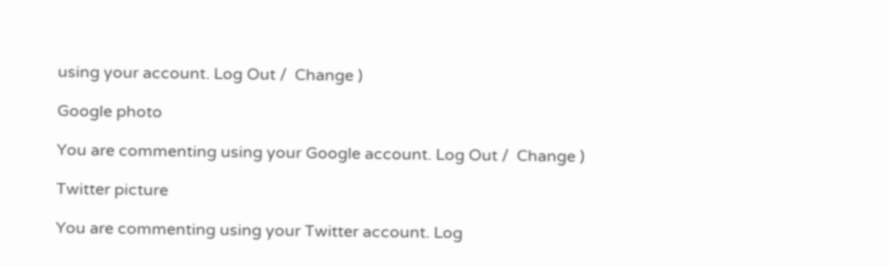using your account. Log Out /  Change )

Google photo

You are commenting using your Google account. Log Out /  Change )

Twitter picture

You are commenting using your Twitter account. Log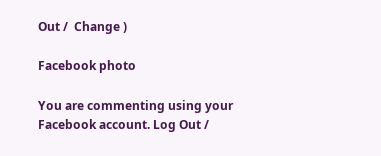Out /  Change )

Facebook photo

You are commenting using your Facebook account. Log Out /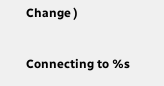Change )

Connecting to %s